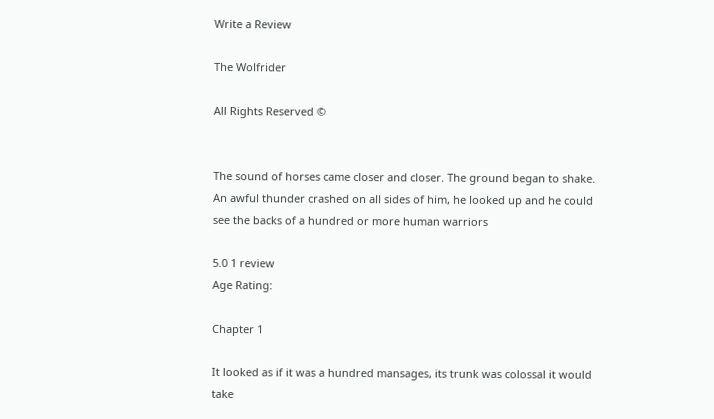Write a Review

The Wolfrider

All Rights Reserved ©


The sound of horses came closer and closer. The ground began to shake. An awful thunder crashed on all sides of him, he looked up and he could see the backs of a hundred or more human warriors

5.0 1 review
Age Rating:

Chapter 1

It looked as if it was a hundred mansages, its trunk was colossal it would take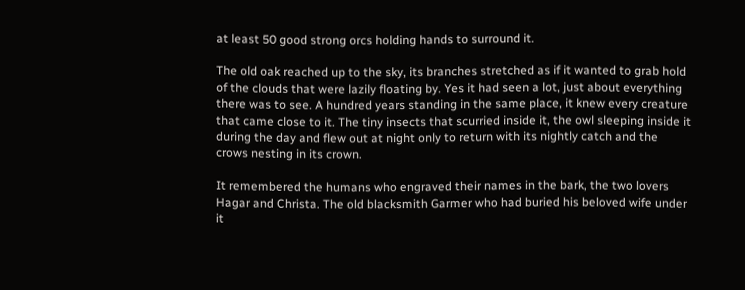at least 50 good strong orcs holding hands to surround it.

The old oak reached up to the sky, its branches stretched as if it wanted to grab hold of the clouds that were lazily floating by. Yes it had seen a lot, just about everything there was to see. A hundred years standing in the same place, it knew every creature that came close to it. The tiny insects that scurried inside it, the owl sleeping inside it during the day and flew out at night only to return with its nightly catch and the crows nesting in its crown.

It remembered the humans who engraved their names in the bark, the two lovers Hagar and Christa. The old blacksmith Garmer who had buried his beloved wife under it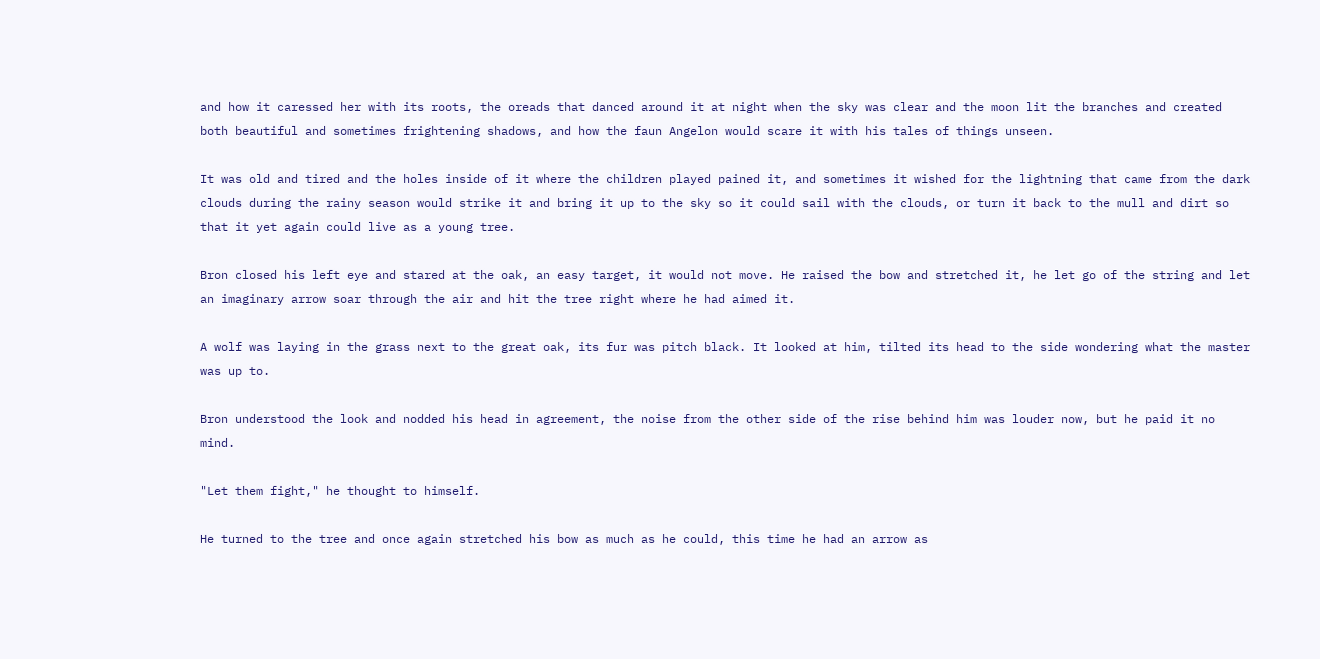and how it caressed her with its roots, the oreads that danced around it at night when the sky was clear and the moon lit the branches and created both beautiful and sometimes frightening shadows, and how the faun Angelon would scare it with his tales of things unseen.

It was old and tired and the holes inside of it where the children played pained it, and sometimes it wished for the lightning that came from the dark clouds during the rainy season would strike it and bring it up to the sky so it could sail with the clouds, or turn it back to the mull and dirt so that it yet again could live as a young tree.

Bron closed his left eye and stared at the oak, an easy target, it would not move. He raised the bow and stretched it, he let go of the string and let an imaginary arrow soar through the air and hit the tree right where he had aimed it.

A wolf was laying in the grass next to the great oak, its fur was pitch black. It looked at him, tilted its head to the side wondering what the master was up to.

Bron understood the look and nodded his head in agreement, the noise from the other side of the rise behind him was louder now, but he paid it no mind.

"Let them fight," he thought to himself.

He turned to the tree and once again stretched his bow as much as he could, this time he had an arrow as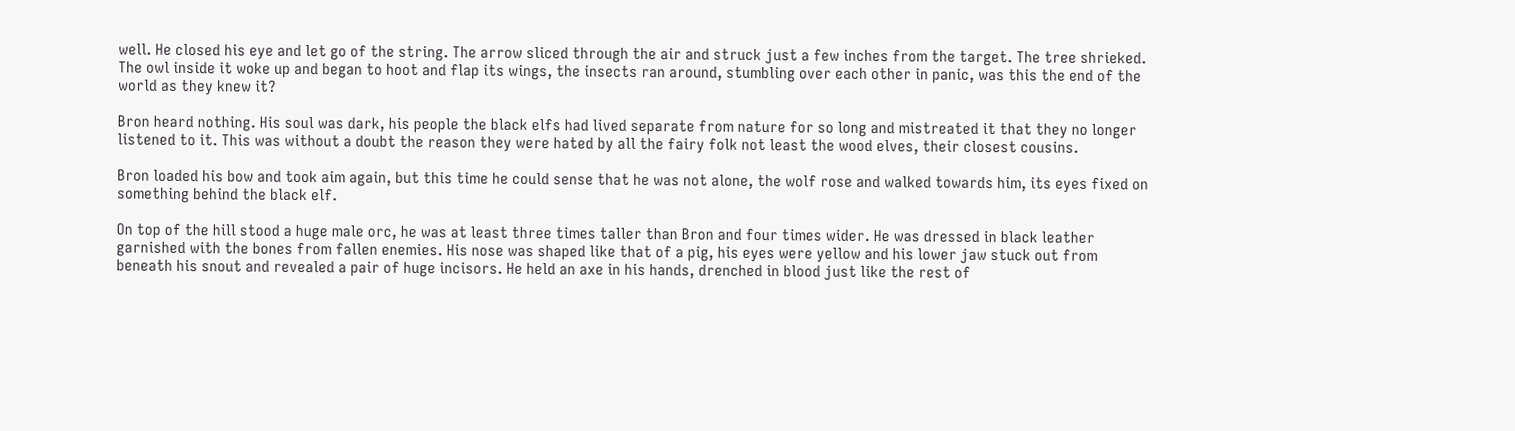well. He closed his eye and let go of the string. The arrow sliced through the air and struck just a few inches from the target. The tree shrieked. The owl inside it woke up and began to hoot and flap its wings, the insects ran around, stumbling over each other in panic, was this the end of the world as they knew it?

Bron heard nothing. His soul was dark, his people the black elfs had lived separate from nature for so long and mistreated it that they no longer listened to it. This was without a doubt the reason they were hated by all the fairy folk not least the wood elves, their closest cousins.

Bron loaded his bow and took aim again, but this time he could sense that he was not alone, the wolf rose and walked towards him, its eyes fixed on something behind the black elf.

On top of the hill stood a huge male orc, he was at least three times taller than Bron and four times wider. He was dressed in black leather garnished with the bones from fallen enemies. His nose was shaped like that of a pig, his eyes were yellow and his lower jaw stuck out from beneath his snout and revealed a pair of huge incisors. He held an axe in his hands, drenched in blood just like the rest of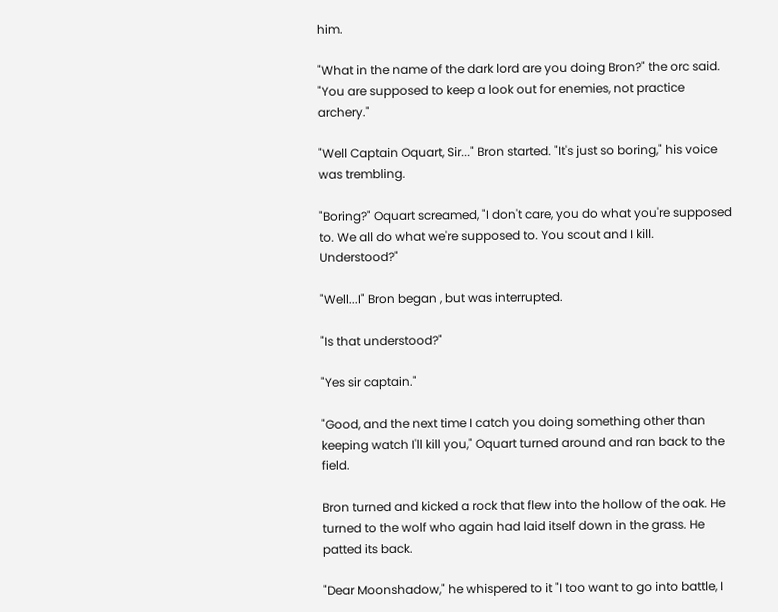him.

"What in the name of the dark lord are you doing Bron?" the orc said. "You are supposed to keep a look out for enemies, not practice archery."

"Well Captain Oquart, Sir..." Bron started. "It's just so boring," his voice was trembling.

"Boring?" Oquart screamed, "I don't care, you do what you're supposed to. We all do what we're supposed to. You scout and I kill. Understood?"

"Well...I" Bron began , but was interrupted.

"Is that understood?"

"Yes sir captain."

"Good, and the next time I catch you doing something other than keeping watch I'll kill you," Oquart turned around and ran back to the field.

Bron turned and kicked a rock that flew into the hollow of the oak. He turned to the wolf who again had laid itself down in the grass. He patted its back.

"Dear Moonshadow," he whispered to it "I too want to go into battle, I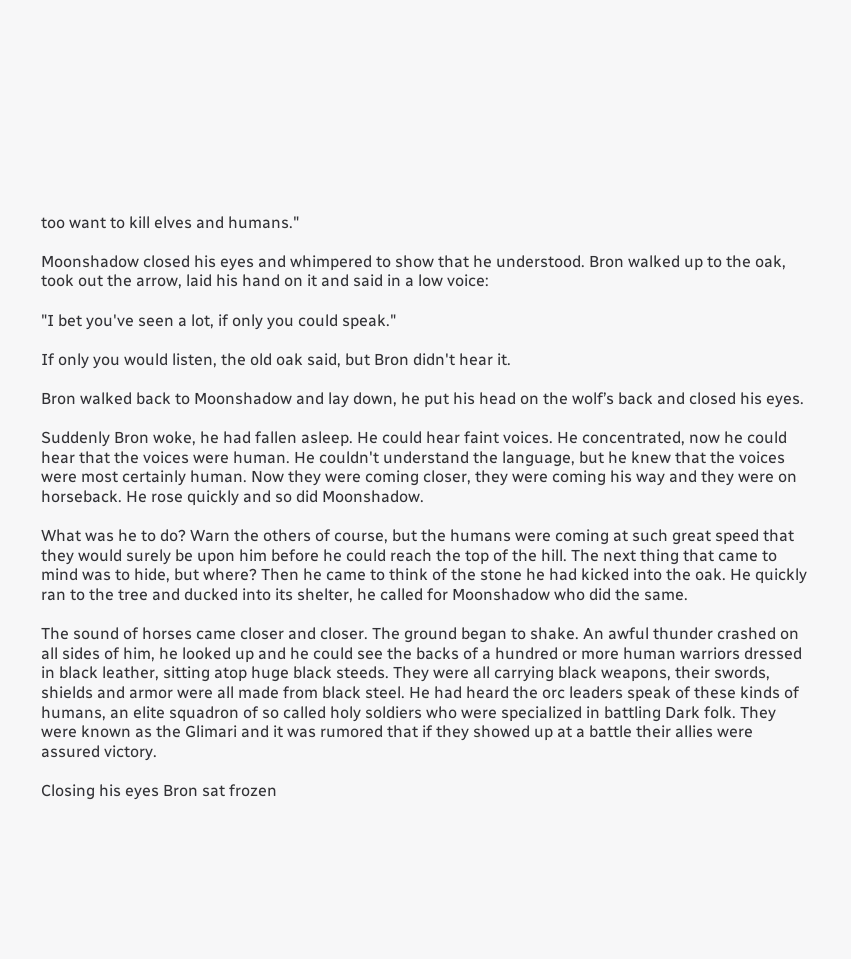too want to kill elves and humans."

Moonshadow closed his eyes and whimpered to show that he understood. Bron walked up to the oak, took out the arrow, laid his hand on it and said in a low voice:

"I bet you've seen a lot, if only you could speak."

If only you would listen, the old oak said, but Bron didn't hear it.

Bron walked back to Moonshadow and lay down, he put his head on the wolf’s back and closed his eyes.

Suddenly Bron woke, he had fallen asleep. He could hear faint voices. He concentrated, now he could hear that the voices were human. He couldn't understand the language, but he knew that the voices were most certainly human. Now they were coming closer, they were coming his way and they were on horseback. He rose quickly and so did Moonshadow.

What was he to do? Warn the others of course, but the humans were coming at such great speed that they would surely be upon him before he could reach the top of the hill. The next thing that came to mind was to hide, but where? Then he came to think of the stone he had kicked into the oak. He quickly ran to the tree and ducked into its shelter, he called for Moonshadow who did the same.

The sound of horses came closer and closer. The ground began to shake. An awful thunder crashed on all sides of him, he looked up and he could see the backs of a hundred or more human warriors dressed in black leather, sitting atop huge black steeds. They were all carrying black weapons, their swords, shields and armor were all made from black steel. He had heard the orc leaders speak of these kinds of humans, an elite squadron of so called holy soldiers who were specialized in battling Dark folk. They were known as the Glimari and it was rumored that if they showed up at a battle their allies were assured victory.

Closing his eyes Bron sat frozen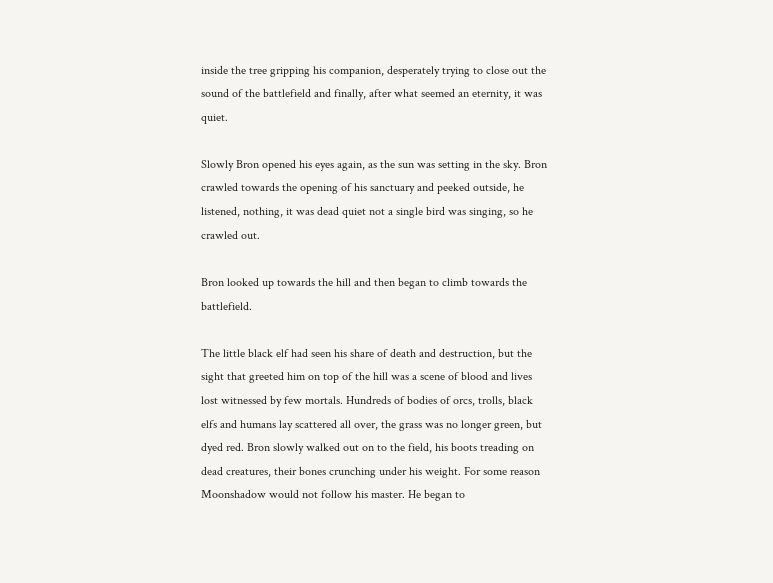inside the tree gripping his companion, desperately trying to close out the sound of the battlefield and finally, after what seemed an eternity, it was quiet.

Slowly Bron opened his eyes again, as the sun was setting in the sky. Bron crawled towards the opening of his sanctuary and peeked outside, he listened, nothing, it was dead quiet not a single bird was singing, so he crawled out.

Bron looked up towards the hill and then began to climb towards the battlefield.

The little black elf had seen his share of death and destruction, but the sight that greeted him on top of the hill was a scene of blood and lives lost witnessed by few mortals. Hundreds of bodies of orcs, trolls, black elfs and humans lay scattered all over, the grass was no longer green, but dyed red. Bron slowly walked out on to the field, his boots treading on dead creatures, their bones crunching under his weight. For some reason Moonshadow would not follow his master. He began to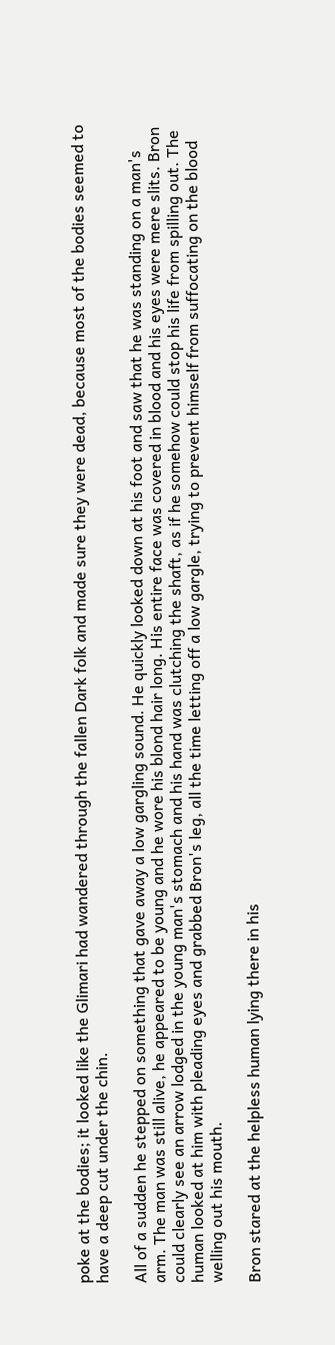poke at the bodies; it looked like the Glimari had wandered through the fallen Dark folk and made sure they were dead, because most of the bodies seemed to have a deep cut under the chin.

All of a sudden he stepped on something that gave away a low gargling sound. He quickly looked down at his foot and saw that he was standing on a man's arm. The man was still alive, he appeared to be young and he wore his blond hair long. His entire face was covered in blood and his eyes were mere slits. Bron could clearly see an arrow lodged in the young man's stomach and his hand was clutching the shaft, as if he somehow could stop his life from spilling out. The human looked at him with pleading eyes and grabbed Bron's leg, all the time letting off a low gargle, trying to prevent himself from suffocating on the blood welling out his mouth.

Bron stared at the helpless human lying there in his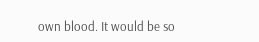own blood. It would be so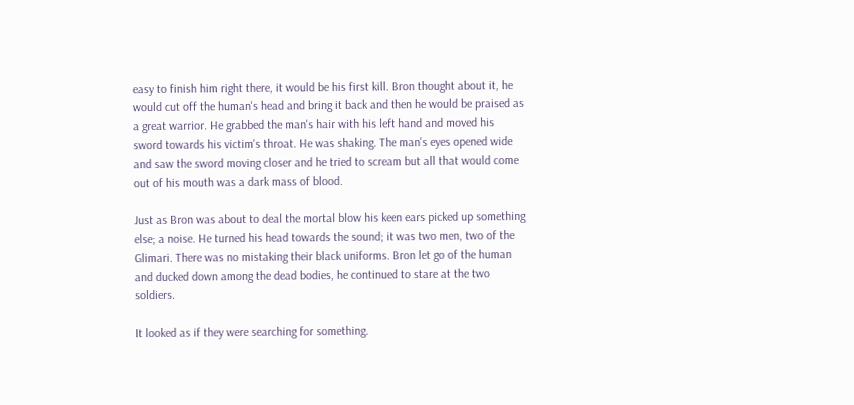easy to finish him right there, it would be his first kill. Bron thought about it, he would cut off the human's head and bring it back and then he would be praised as a great warrior. He grabbed the man's hair with his left hand and moved his sword towards his victim's throat. He was shaking. The man's eyes opened wide and saw the sword moving closer and he tried to scream but all that would come out of his mouth was a dark mass of blood.

Just as Bron was about to deal the mortal blow his keen ears picked up something else; a noise. He turned his head towards the sound; it was two men, two of the Glimari. There was no mistaking their black uniforms. Bron let go of the human and ducked down among the dead bodies, he continued to stare at the two soldiers.

It looked as if they were searching for something.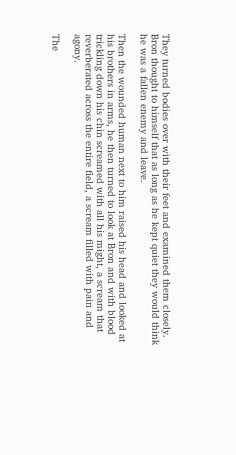They turned bodies over with their feet and examined them closely. Bron thought to himself that as long as he kept quiet they would think he was a fallen enemy and leave.

Then the wounded human next to him raised his head and looked at his brothers in arms, he then turned to look at Bron and with blood trickling down his chin screamed with all his might, a scream that reverberated across the entire field, a scream filled with pain and agony.

The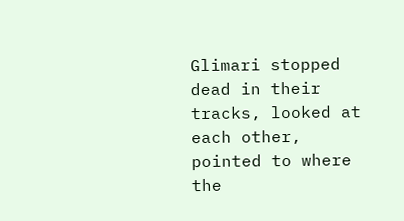Glimari stopped dead in their tracks, looked at each other, pointed to where the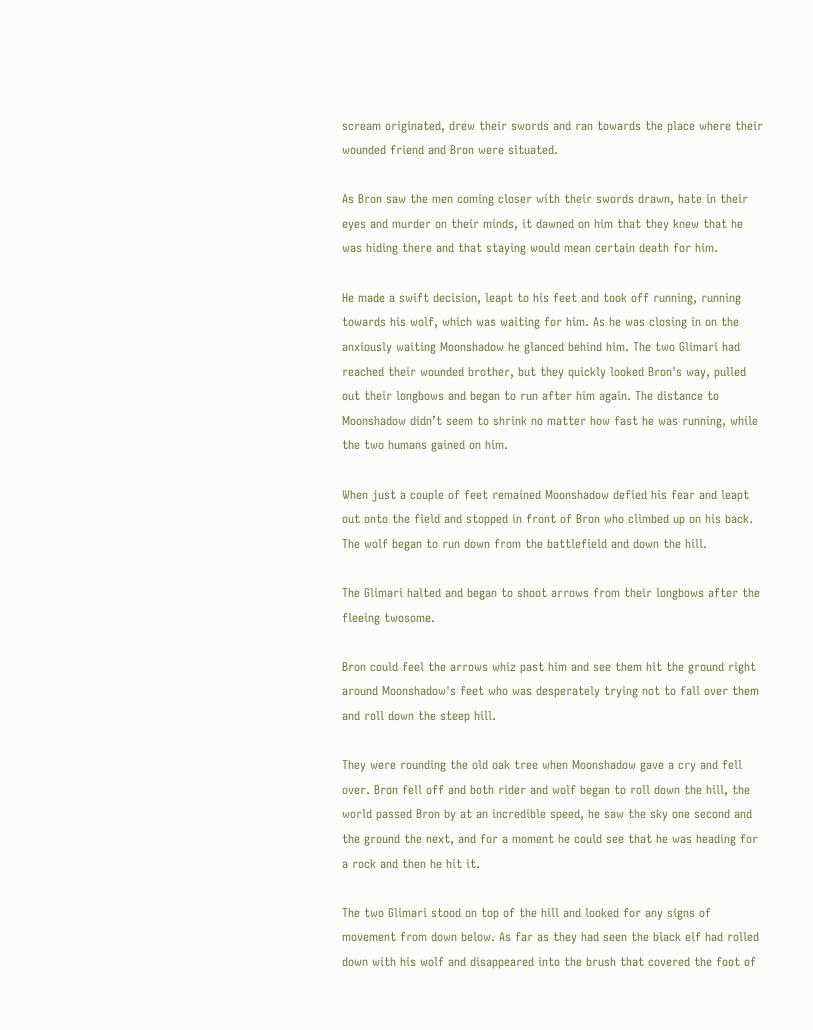scream originated, drew their swords and ran towards the place where their wounded friend and Bron were situated.

As Bron saw the men coming closer with their swords drawn, hate in their eyes and murder on their minds, it dawned on him that they knew that he was hiding there and that staying would mean certain death for him.

He made a swift decision, leapt to his feet and took off running, running towards his wolf, which was waiting for him. As he was closing in on the anxiously waiting Moonshadow he glanced behind him. The two Glimari had reached their wounded brother, but they quickly looked Bron's way, pulled out their longbows and began to run after him again. The distance to Moonshadow didn’t seem to shrink no matter how fast he was running, while the two humans gained on him.

When just a couple of feet remained Moonshadow defied his fear and leapt out onto the field and stopped in front of Bron who climbed up on his back. The wolf began to run down from the battlefield and down the hill.

The Glimari halted and began to shoot arrows from their longbows after the fleeing twosome.

Bron could feel the arrows whiz past him and see them hit the ground right around Moonshadow's feet who was desperately trying not to fall over them and roll down the steep hill.

They were rounding the old oak tree when Moonshadow gave a cry and fell over. Bron fell off and both rider and wolf began to roll down the hill, the world passed Bron by at an incredible speed, he saw the sky one second and the ground the next, and for a moment he could see that he was heading for a rock and then he hit it.

The two Glimari stood on top of the hill and looked for any signs of movement from down below. As far as they had seen the black elf had rolled down with his wolf and disappeared into the brush that covered the foot of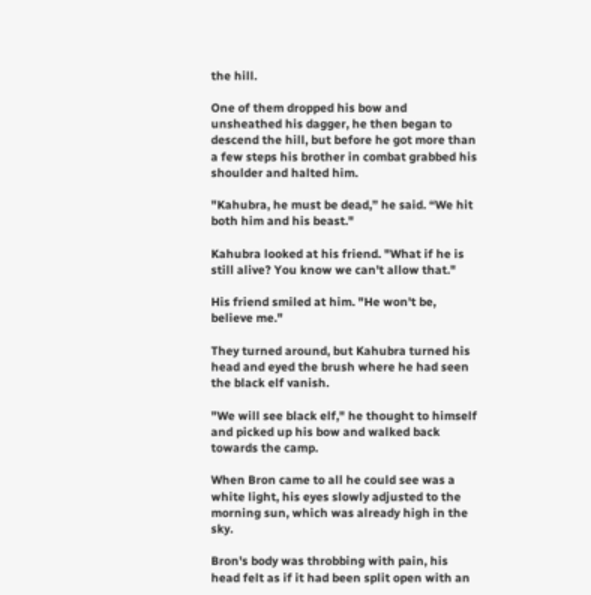the hill.

One of them dropped his bow and unsheathed his dagger, he then began to descend the hill, but before he got more than a few steps his brother in combat grabbed his shoulder and halted him.

"Kahubra, he must be dead,” he said. “We hit both him and his beast."

Kahubra looked at his friend. "What if he is still alive? You know we can't allow that."

His friend smiled at him. "He won't be, believe me."

They turned around, but Kahubra turned his head and eyed the brush where he had seen the black elf vanish.

"We will see black elf," he thought to himself and picked up his bow and walked back towards the camp.

When Bron came to all he could see was a white light, his eyes slowly adjusted to the morning sun, which was already high in the sky.

Bron's body was throbbing with pain, his head felt as if it had been split open with an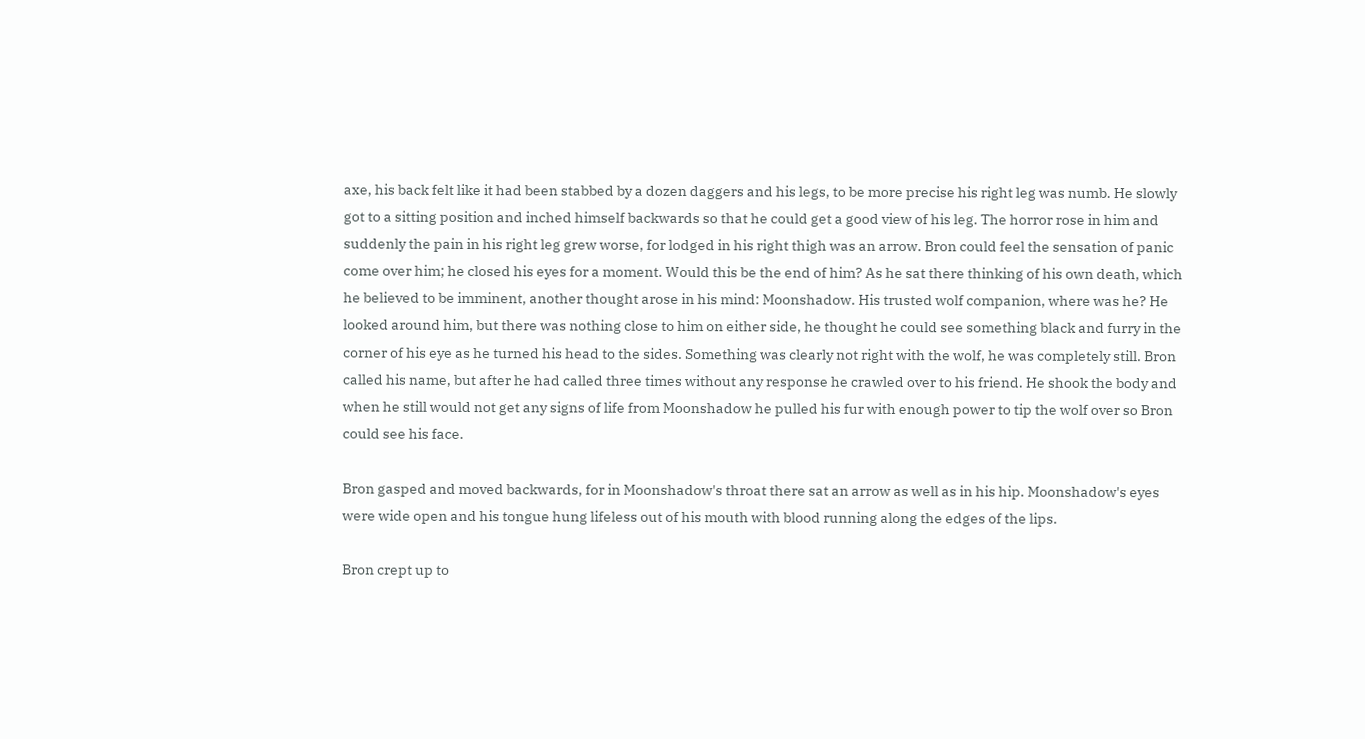axe, his back felt like it had been stabbed by a dozen daggers and his legs, to be more precise his right leg was numb. He slowly got to a sitting position and inched himself backwards so that he could get a good view of his leg. The horror rose in him and suddenly the pain in his right leg grew worse, for lodged in his right thigh was an arrow. Bron could feel the sensation of panic come over him; he closed his eyes for a moment. Would this be the end of him? As he sat there thinking of his own death, which he believed to be imminent, another thought arose in his mind: Moonshadow. His trusted wolf companion, where was he? He looked around him, but there was nothing close to him on either side, he thought he could see something black and furry in the corner of his eye as he turned his head to the sides. Something was clearly not right with the wolf, he was completely still. Bron called his name, but after he had called three times without any response he crawled over to his friend. He shook the body and when he still would not get any signs of life from Moonshadow he pulled his fur with enough power to tip the wolf over so Bron could see his face.

Bron gasped and moved backwards, for in Moonshadow's throat there sat an arrow as well as in his hip. Moonshadow's eyes were wide open and his tongue hung lifeless out of his mouth with blood running along the edges of the lips.

Bron crept up to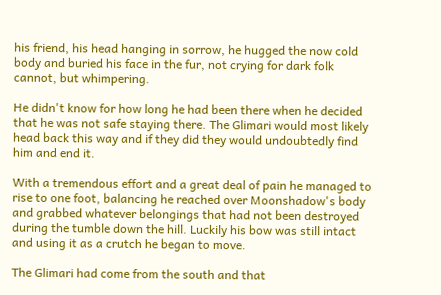his friend, his head hanging in sorrow, he hugged the now cold body and buried his face in the fur, not crying for dark folk cannot, but whimpering.

He didn't know for how long he had been there when he decided that he was not safe staying there. The Glimari would most likely head back this way and if they did they would undoubtedly find him and end it.

With a tremendous effort and a great deal of pain he managed to rise to one foot, balancing he reached over Moonshadow's body and grabbed whatever belongings that had not been destroyed during the tumble down the hill. Luckily his bow was still intact and using it as a crutch he began to move.

The Glimari had come from the south and that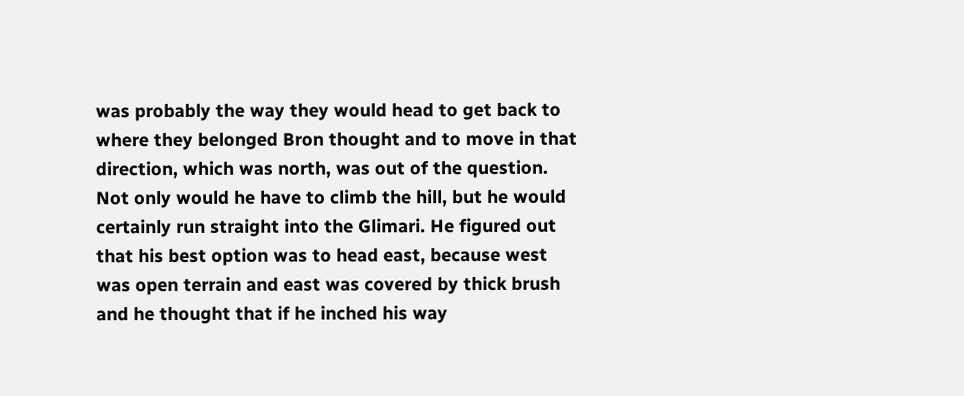was probably the way they would head to get back to where they belonged Bron thought and to move in that direction, which was north, was out of the question. Not only would he have to climb the hill, but he would certainly run straight into the Glimari. He figured out that his best option was to head east, because west was open terrain and east was covered by thick brush and he thought that if he inched his way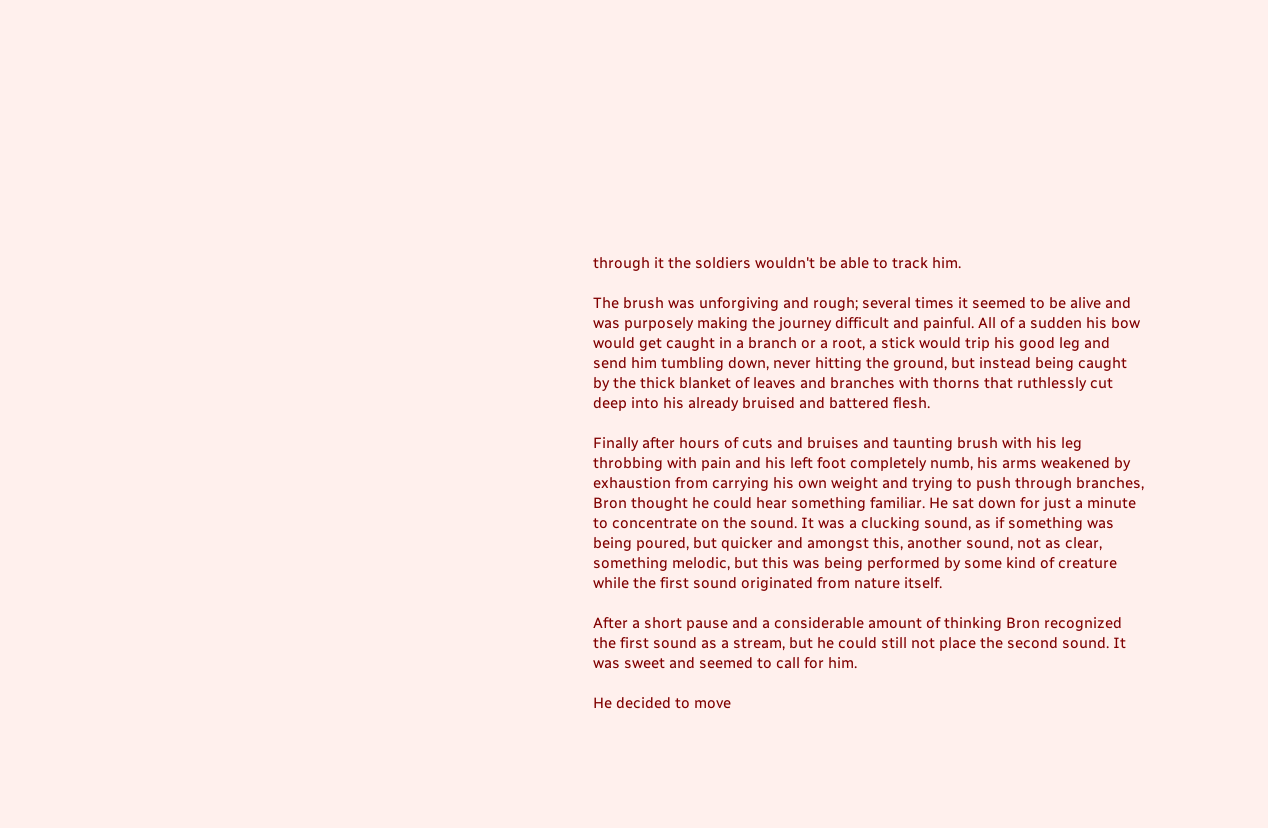through it the soldiers wouldn't be able to track him.

The brush was unforgiving and rough; several times it seemed to be alive and was purposely making the journey difficult and painful. All of a sudden his bow would get caught in a branch or a root, a stick would trip his good leg and send him tumbling down, never hitting the ground, but instead being caught by the thick blanket of leaves and branches with thorns that ruthlessly cut deep into his already bruised and battered flesh.

Finally after hours of cuts and bruises and taunting brush with his leg throbbing with pain and his left foot completely numb, his arms weakened by exhaustion from carrying his own weight and trying to push through branches, Bron thought he could hear something familiar. He sat down for just a minute to concentrate on the sound. It was a clucking sound, as if something was being poured, but quicker and amongst this, another sound, not as clear, something melodic, but this was being performed by some kind of creature while the first sound originated from nature itself.

After a short pause and a considerable amount of thinking Bron recognized the first sound as a stream, but he could still not place the second sound. It was sweet and seemed to call for him.

He decided to move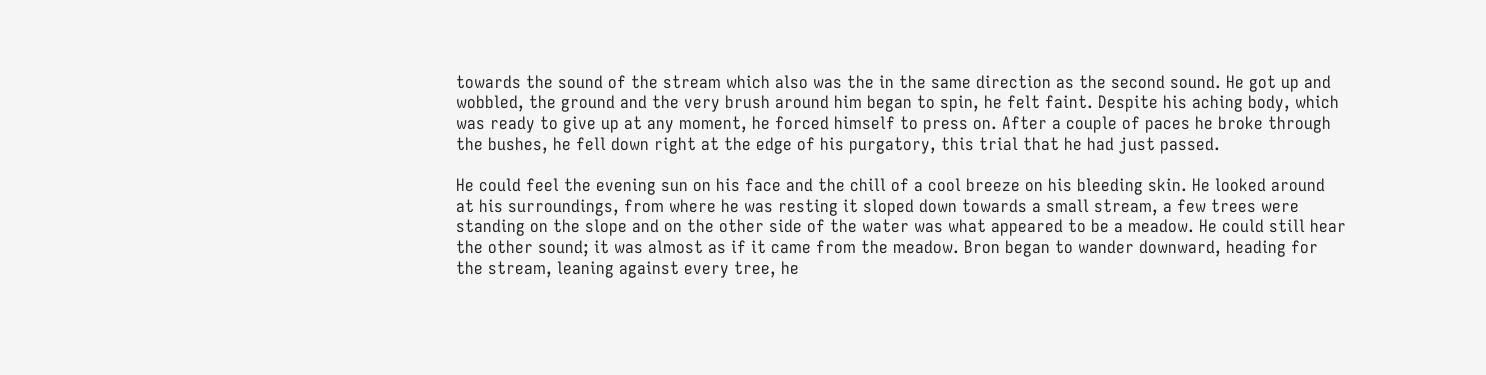towards the sound of the stream which also was the in the same direction as the second sound. He got up and wobbled, the ground and the very brush around him began to spin, he felt faint. Despite his aching body, which was ready to give up at any moment, he forced himself to press on. After a couple of paces he broke through the bushes, he fell down right at the edge of his purgatory, this trial that he had just passed.

He could feel the evening sun on his face and the chill of a cool breeze on his bleeding skin. He looked around at his surroundings, from where he was resting it sloped down towards a small stream, a few trees were standing on the slope and on the other side of the water was what appeared to be a meadow. He could still hear the other sound; it was almost as if it came from the meadow. Bron began to wander downward, heading for the stream, leaning against every tree, he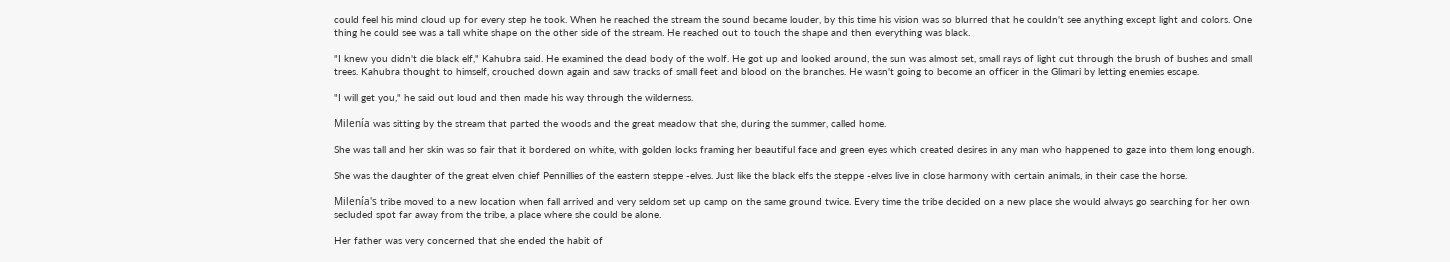could feel his mind cloud up for every step he took. When he reached the stream the sound became louder, by this time his vision was so blurred that he couldn't see anything except light and colors. One thing he could see was a tall white shape on the other side of the stream. He reached out to touch the shape and then everything was black.

"I knew you didn't die black elf," Kahubra said. He examined the dead body of the wolf. He got up and looked around, the sun was almost set, small rays of light cut through the brush of bushes and small trees. Kahubra thought to himself, crouched down again and saw tracks of small feet and blood on the branches. He wasn't going to become an officer in the Glimari by letting enemies escape.

"I will get you," he said out loud and then made his way through the wilderness.

Milenía was sitting by the stream that parted the woods and the great meadow that she, during the summer, called home.

She was tall and her skin was so fair that it bordered on white, with golden locks framing her beautiful face and green eyes which created desires in any man who happened to gaze into them long enough.

She was the daughter of the great elven chief Pennillies of the eastern steppe -elves. Just like the black elfs the steppe -elves live in close harmony with certain animals, in their case the horse.

Milenía's tribe moved to a new location when fall arrived and very seldom set up camp on the same ground twice. Every time the tribe decided on a new place she would always go searching for her own secluded spot far away from the tribe, a place where she could be alone.

Her father was very concerned that she ended the habit of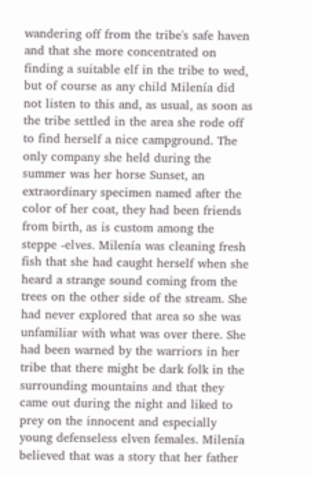wandering off from the tribe's safe haven and that she more concentrated on finding a suitable elf in the tribe to wed, but of course as any child Milenía did not listen to this and, as usual, as soon as the tribe settled in the area she rode off to find herself a nice campground. The only company she held during the summer was her horse Sunset, an extraordinary specimen named after the color of her coat, they had been friends from birth, as is custom among the steppe -elves. Milenía was cleaning fresh fish that she had caught herself when she heard a strange sound coming from the trees on the other side of the stream. She had never explored that area so she was unfamiliar with what was over there. She had been warned by the warriors in her tribe that there might be dark folk in the surrounding mountains and that they came out during the night and liked to prey on the innocent and especially young defenseless elven females. Milenía believed that was a story that her father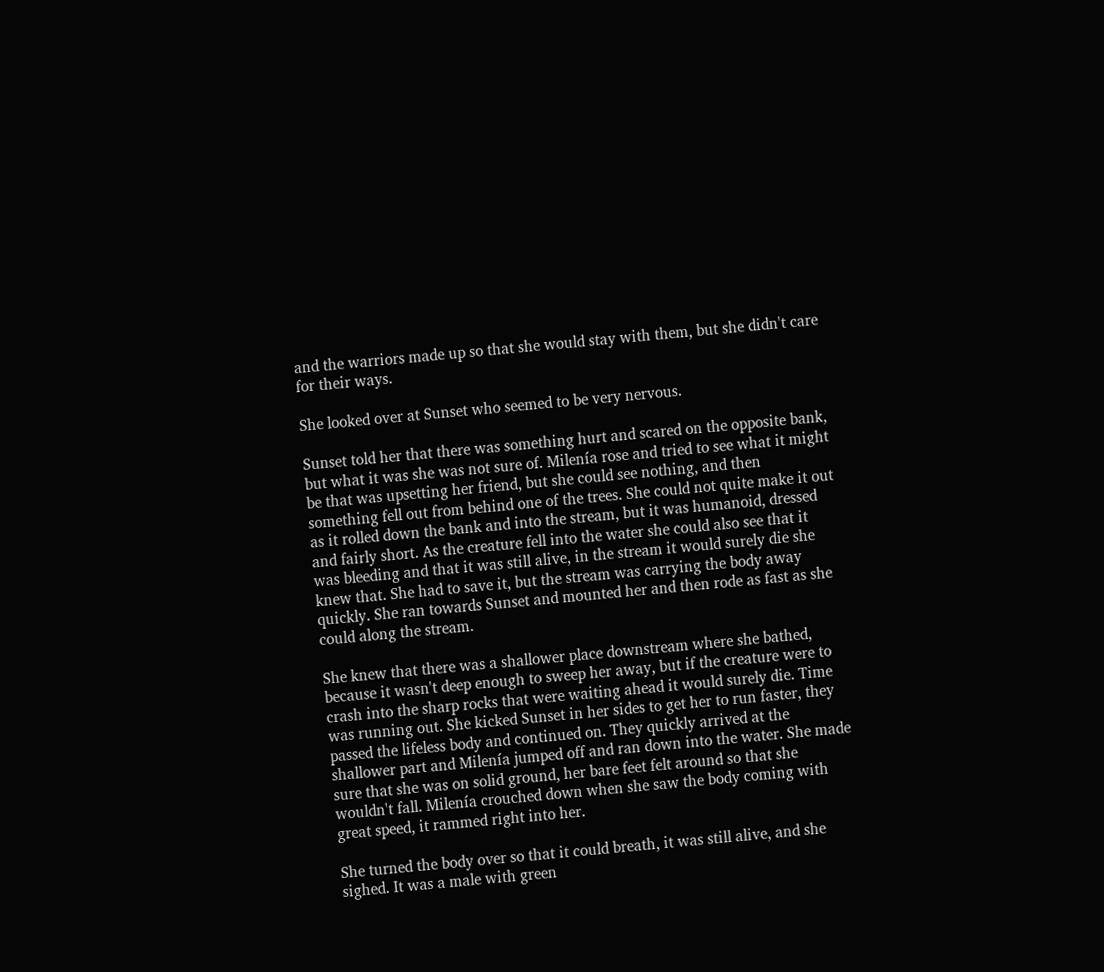and the warriors made up so that she would stay with them, but she didn't care for their ways.

She looked over at Sunset who seemed to be very nervous.

Sunset told her that there was something hurt and scared on the opposite bank, but what it was she was not sure of. Milenía rose and tried to see what it might be that was upsetting her friend, but she could see nothing, and then something fell out from behind one of the trees. She could not quite make it out as it rolled down the bank and into the stream, but it was humanoid, dressed and fairly short. As the creature fell into the water she could also see that it was bleeding and that it was still alive, in the stream it would surely die she knew that. She had to save it, but the stream was carrying the body away quickly. She ran towards Sunset and mounted her and then rode as fast as she could along the stream.

She knew that there was a shallower place downstream where she bathed, because it wasn't deep enough to sweep her away, but if the creature were to crash into the sharp rocks that were waiting ahead it would surely die. Time was running out. She kicked Sunset in her sides to get her to run faster, they passed the lifeless body and continued on. They quickly arrived at the shallower part and Milenía jumped off and ran down into the water. She made sure that she was on solid ground, her bare feet felt around so that she wouldn't fall. Milenía crouched down when she saw the body coming with great speed, it rammed right into her.

She turned the body over so that it could breath, it was still alive, and she sighed. It was a male with green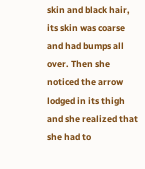skin and black hair, its skin was coarse and had bumps all over. Then she noticed the arrow lodged in its thigh and she realized that she had to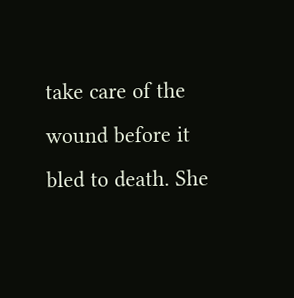take care of the wound before it bled to death. She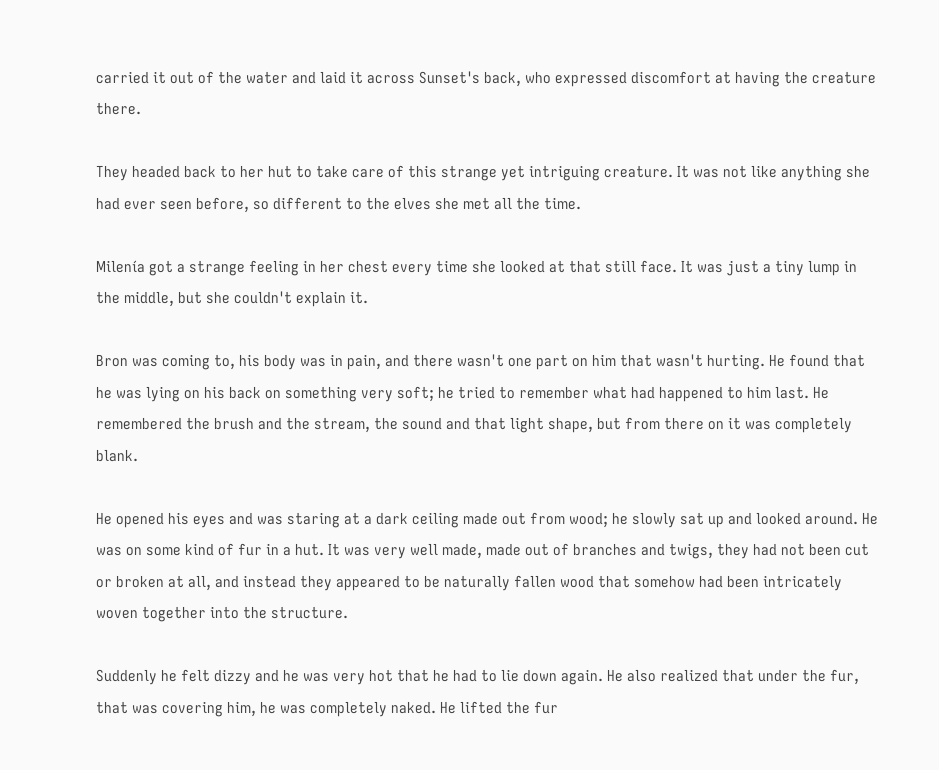carried it out of the water and laid it across Sunset's back, who expressed discomfort at having the creature there.

They headed back to her hut to take care of this strange yet intriguing creature. It was not like anything she had ever seen before, so different to the elves she met all the time.

Milenía got a strange feeling in her chest every time she looked at that still face. It was just a tiny lump in the middle, but she couldn't explain it.

Bron was coming to, his body was in pain, and there wasn't one part on him that wasn't hurting. He found that he was lying on his back on something very soft; he tried to remember what had happened to him last. He remembered the brush and the stream, the sound and that light shape, but from there on it was completely blank.

He opened his eyes and was staring at a dark ceiling made out from wood; he slowly sat up and looked around. He was on some kind of fur in a hut. It was very well made, made out of branches and twigs, they had not been cut or broken at all, and instead they appeared to be naturally fallen wood that somehow had been intricately woven together into the structure.

Suddenly he felt dizzy and he was very hot that he had to lie down again. He also realized that under the fur, that was covering him, he was completely naked. He lifted the fur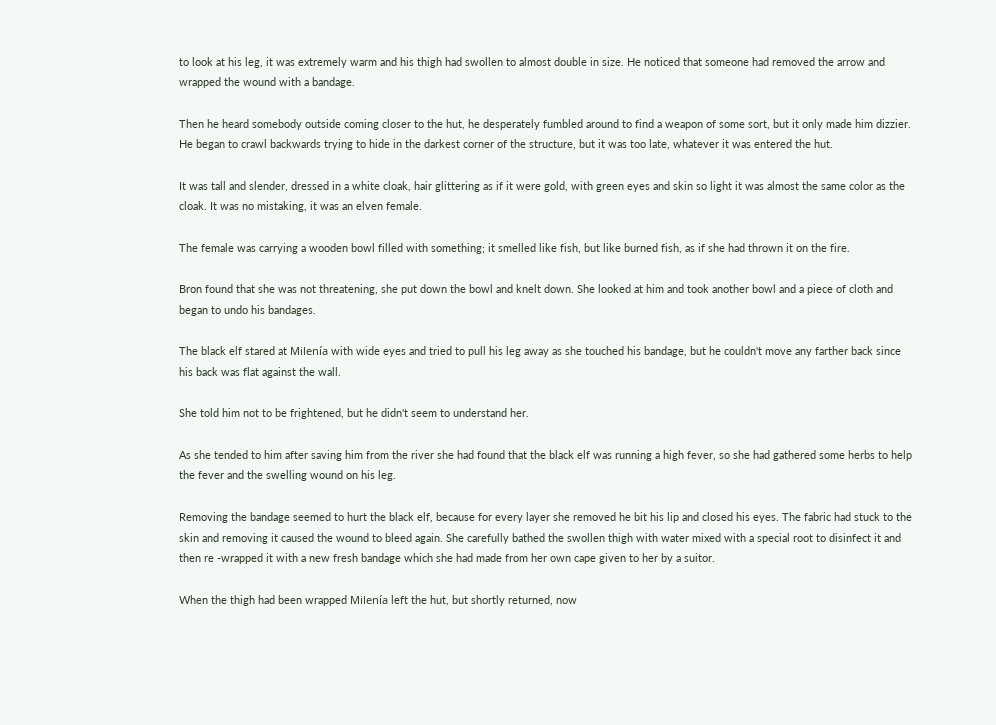to look at his leg, it was extremely warm and his thigh had swollen to almost double in size. He noticed that someone had removed the arrow and wrapped the wound with a bandage.

Then he heard somebody outside coming closer to the hut, he desperately fumbled around to find a weapon of some sort, but it only made him dizzier. He began to crawl backwards trying to hide in the darkest corner of the structure, but it was too late, whatever it was entered the hut.

It was tall and slender, dressed in a white cloak, hair glittering as if it were gold, with green eyes and skin so light it was almost the same color as the cloak. It was no mistaking, it was an elven female.

The female was carrying a wooden bowl filled with something; it smelled like fish, but like burned fish, as if she had thrown it on the fire.

Bron found that she was not threatening, she put down the bowl and knelt down. She looked at him and took another bowl and a piece of cloth and began to undo his bandages.

The black elf stared at Milenía with wide eyes and tried to pull his leg away as she touched his bandage, but he couldn't move any farther back since his back was flat against the wall.

She told him not to be frightened, but he didn't seem to understand her.

As she tended to him after saving him from the river she had found that the black elf was running a high fever, so she had gathered some herbs to help the fever and the swelling wound on his leg.

Removing the bandage seemed to hurt the black elf, because for every layer she removed he bit his lip and closed his eyes. The fabric had stuck to the skin and removing it caused the wound to bleed again. She carefully bathed the swollen thigh with water mixed with a special root to disinfect it and then re -wrapped it with a new fresh bandage which she had made from her own cape given to her by a suitor.

When the thigh had been wrapped Milenía left the hut, but shortly returned, now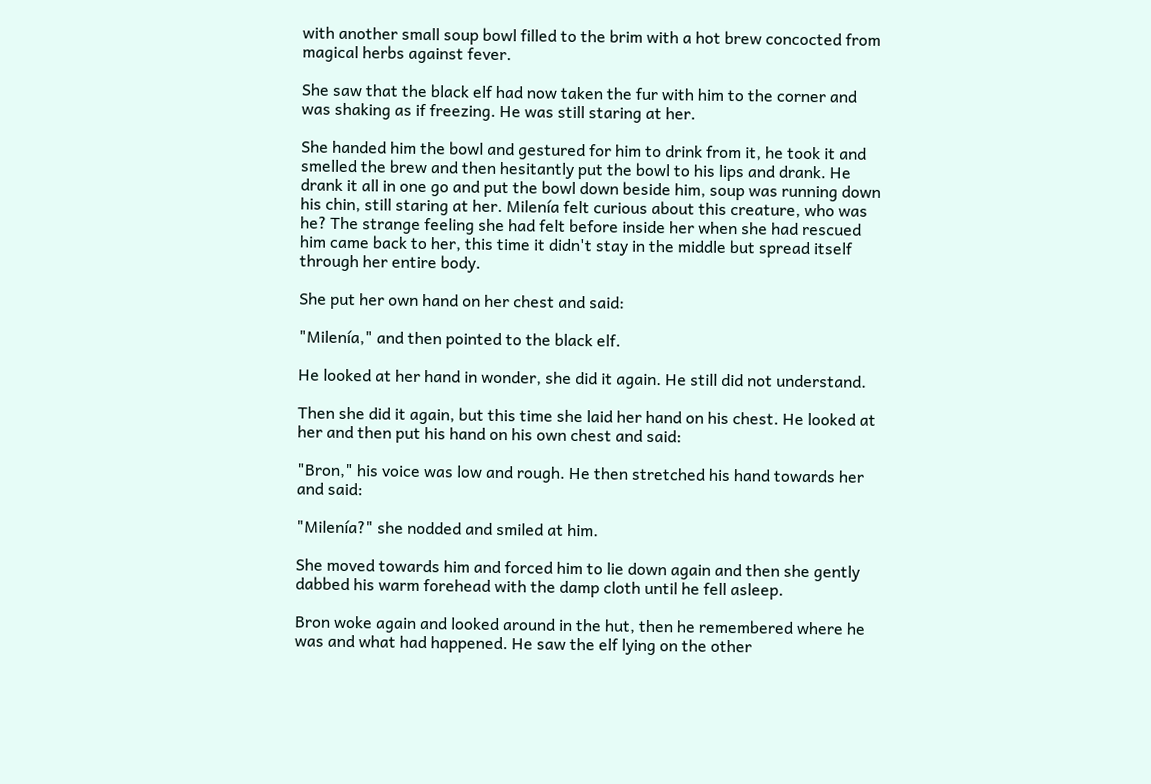with another small soup bowl filled to the brim with a hot brew concocted from magical herbs against fever.

She saw that the black elf had now taken the fur with him to the corner and was shaking as if freezing. He was still staring at her.

She handed him the bowl and gestured for him to drink from it, he took it and smelled the brew and then hesitantly put the bowl to his lips and drank. He drank it all in one go and put the bowl down beside him, soup was running down his chin, still staring at her. Milenía felt curious about this creature, who was he? The strange feeling she had felt before inside her when she had rescued him came back to her, this time it didn't stay in the middle but spread itself through her entire body.

She put her own hand on her chest and said:

"Milenía," and then pointed to the black elf.

He looked at her hand in wonder, she did it again. He still did not understand.

Then she did it again, but this time she laid her hand on his chest. He looked at her and then put his hand on his own chest and said:

"Bron," his voice was low and rough. He then stretched his hand towards her and said:

"Milenía?" she nodded and smiled at him.

She moved towards him and forced him to lie down again and then she gently dabbed his warm forehead with the damp cloth until he fell asleep.

Bron woke again and looked around in the hut, then he remembered where he was and what had happened. He saw the elf lying on the other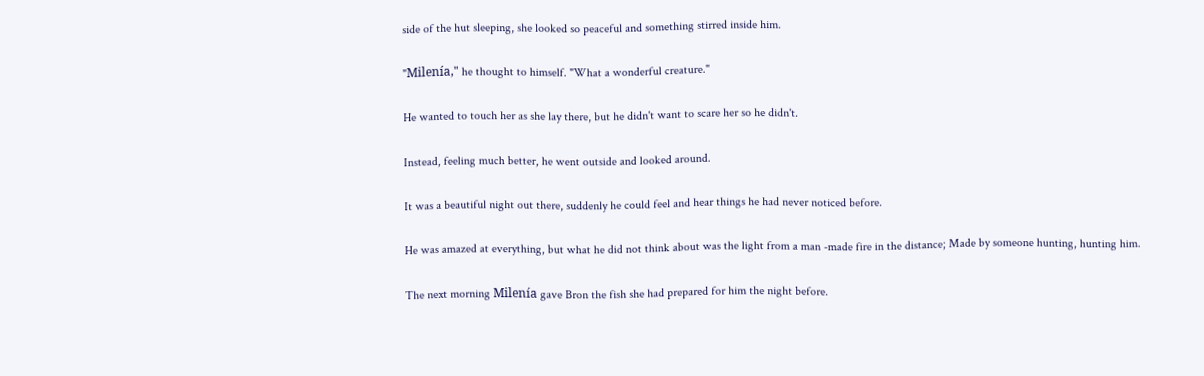side of the hut sleeping, she looked so peaceful and something stirred inside him.

"Milenía," he thought to himself. "What a wonderful creature."

He wanted to touch her as she lay there, but he didn't want to scare her so he didn't.

Instead, feeling much better, he went outside and looked around.

It was a beautiful night out there, suddenly he could feel and hear things he had never noticed before.

He was amazed at everything, but what he did not think about was the light from a man -made fire in the distance; Made by someone hunting, hunting him.

The next morning Milenía gave Bron the fish she had prepared for him the night before.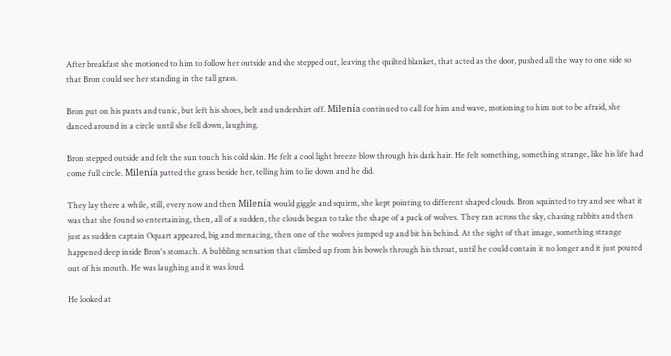After breakfast she motioned to him to follow her outside and she stepped out, leaving the quilted blanket, that acted as the door, pushed all the way to one side so that Bron could see her standing in the tall grass.

Bron put on his pants and tunic, but left his shoes, belt and undershirt off. Milenía continued to call for him and wave, motioning to him not to be afraid, she danced around in a circle until she fell down, laughing.

Bron stepped outside and felt the sun touch his cold skin. He felt a cool light breeze blow through his dark hair. He felt something, something strange, like his life had come full circle. Milenía patted the grass beside her, telling him to lie down and he did.

They lay there a while, still, every now and then Milenía would giggle and squirm, she kept pointing to different shaped clouds. Bron squinted to try and see what it was that she found so entertaining, then, all of a sudden, the clouds began to take the shape of a pack of wolves. They ran across the sky, chasing rabbits and then just as sudden captain Oquart appeared, big and menacing, then one of the wolves jumped up and bit his behind. At the sight of that image, something strange happened deep inside Bron's stomach. A bubbling sensation that climbed up from his bowels through his throat, until he could contain it no longer and it just poured out of his mouth. He was laughing and it was loud.

He looked at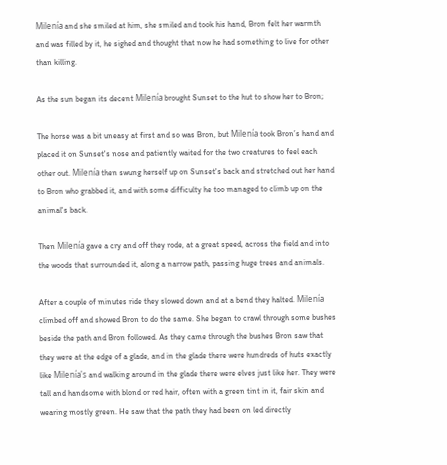Milenía and she smiled at him, she smiled and took his hand, Bron felt her warmth and was filled by it, he sighed and thought that now he had something to live for other than killing.

As the sun began its decent Milenía brought Sunset to the hut to show her to Bron;

The horse was a bit uneasy at first and so was Bron, but Milenía took Bron’s hand and placed it on Sunset's nose and patiently waited for the two creatures to feel each other out. Milenía then swung herself up on Sunset's back and stretched out her hand to Bron who grabbed it, and with some difficulty he too managed to climb up on the animal's back.

Then Milenía gave a cry and off they rode, at a great speed, across the field and into the woods that surrounded it, along a narrow path, passing huge trees and animals.

After a couple of minutes ride they slowed down and at a bend they halted. Milenía climbed off and showed Bron to do the same. She began to crawl through some bushes beside the path and Bron followed. As they came through the bushes Bron saw that they were at the edge of a glade, and in the glade there were hundreds of huts exactly like Milenía's and walking around in the glade there were elves just like her. They were tall and handsome with blond or red hair, often with a green tint in it, fair skin and wearing mostly green. He saw that the path they had been on led directly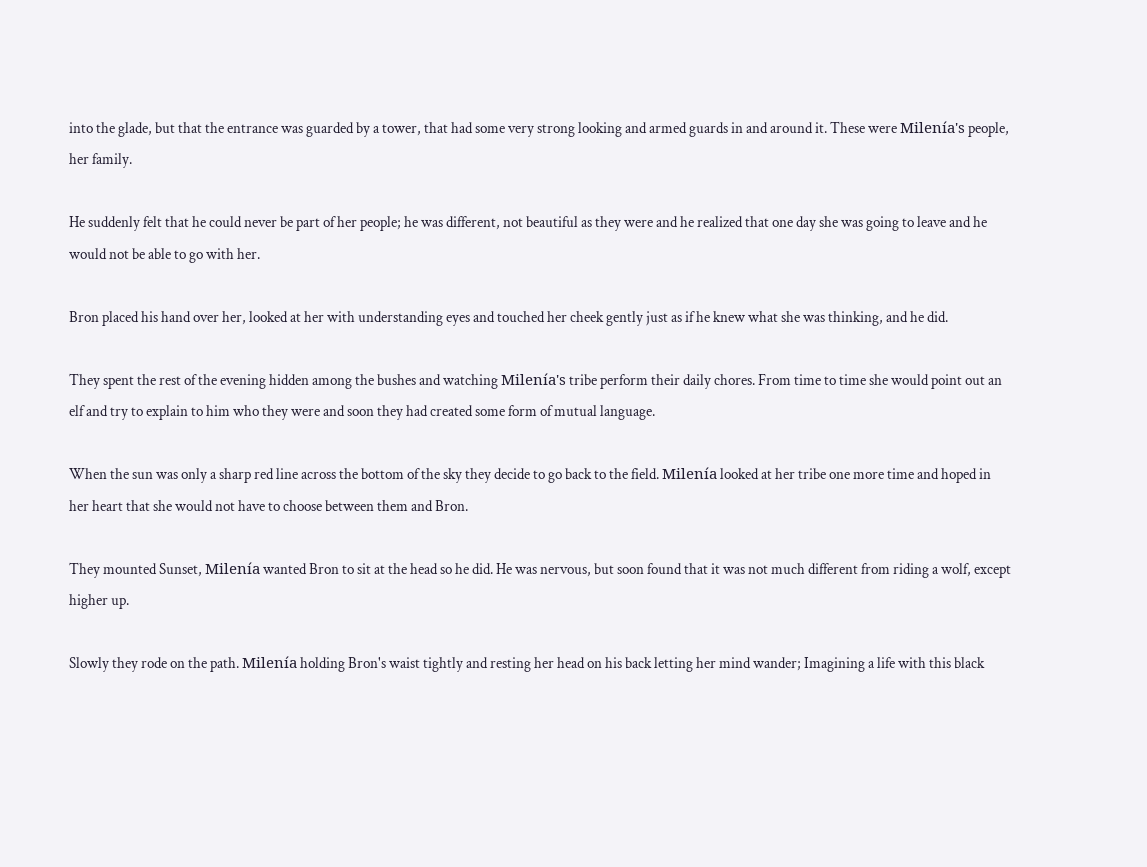into the glade, but that the entrance was guarded by a tower, that had some very strong looking and armed guards in and around it. These were Milenía's people, her family.

He suddenly felt that he could never be part of her people; he was different, not beautiful as they were and he realized that one day she was going to leave and he would not be able to go with her.

Bron placed his hand over her, looked at her with understanding eyes and touched her cheek gently just as if he knew what she was thinking, and he did.

They spent the rest of the evening hidden among the bushes and watching Milenía's tribe perform their daily chores. From time to time she would point out an elf and try to explain to him who they were and soon they had created some form of mutual language.

When the sun was only a sharp red line across the bottom of the sky they decide to go back to the field. Milenía looked at her tribe one more time and hoped in her heart that she would not have to choose between them and Bron.

They mounted Sunset, Milenía wanted Bron to sit at the head so he did. He was nervous, but soon found that it was not much different from riding a wolf, except higher up.

Slowly they rode on the path. Milenía holding Bron's waist tightly and resting her head on his back letting her mind wander; Imagining a life with this black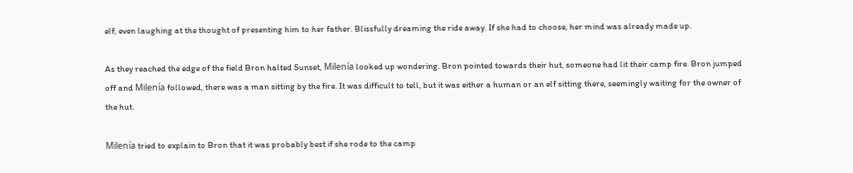elf, even laughing at the thought of presenting him to her father. Blissfully dreaming the ride away. If she had to choose, her mind was already made up.

As they reached the edge of the field Bron halted Sunset, Milenía looked up wondering. Bron pointed towards their hut, someone had lit their camp fire. Bron jumped off and Milenía followed, there was a man sitting by the fire. It was difficult to tell, but it was either a human or an elf sitting there, seemingly waiting for the owner of the hut.

Milenía tried to explain to Bron that it was probably best if she rode to the camp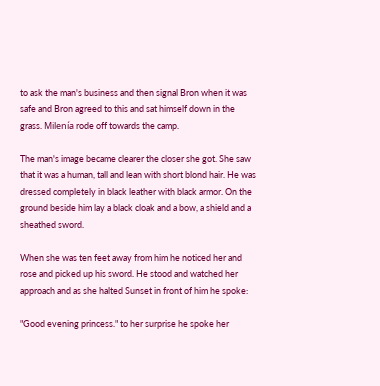to ask the man's business and then signal Bron when it was safe and Bron agreed to this and sat himself down in the grass. Milenía rode off towards the camp.

The man's image became clearer the closer she got. She saw that it was a human, tall and lean with short blond hair. He was dressed completely in black leather with black armor. On the ground beside him lay a black cloak and a bow, a shield and a sheathed sword.

When she was ten feet away from him he noticed her and rose and picked up his sword. He stood and watched her approach and as she halted Sunset in front of him he spoke:

"Good evening princess." to her surprise he spoke her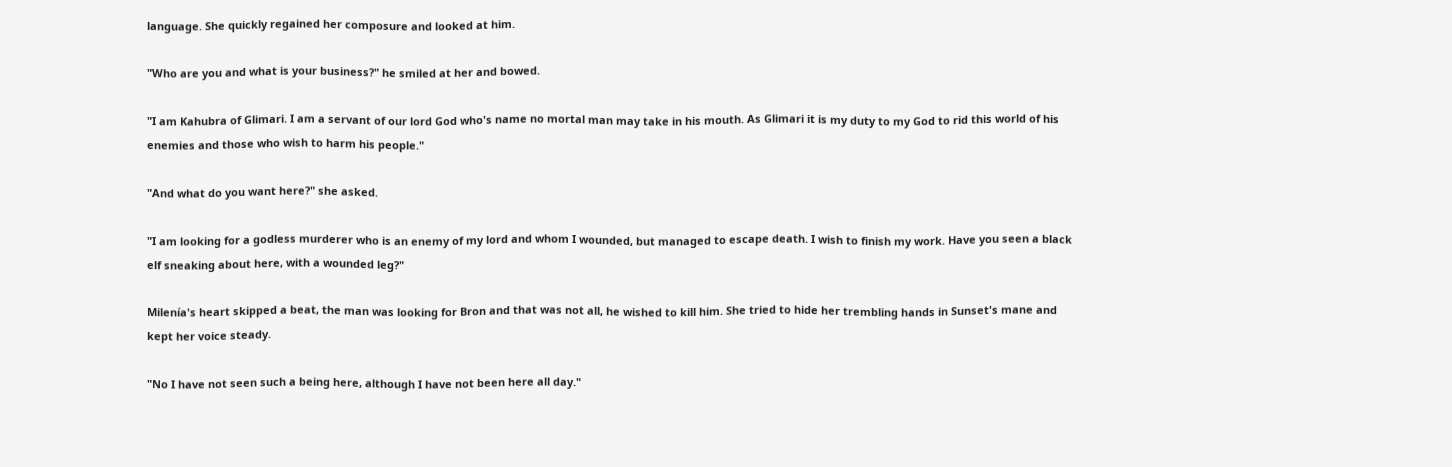language. She quickly regained her composure and looked at him.

"Who are you and what is your business?" he smiled at her and bowed.

"I am Kahubra of Glimari. I am a servant of our lord God who's name no mortal man may take in his mouth. As Glimari it is my duty to my God to rid this world of his enemies and those who wish to harm his people."

"And what do you want here?" she asked.

"I am looking for a godless murderer who is an enemy of my lord and whom I wounded, but managed to escape death. I wish to finish my work. Have you seen a black elf sneaking about here, with a wounded leg?"

Milenía's heart skipped a beat, the man was looking for Bron and that was not all, he wished to kill him. She tried to hide her trembling hands in Sunset's mane and kept her voice steady.

"No I have not seen such a being here, although I have not been here all day."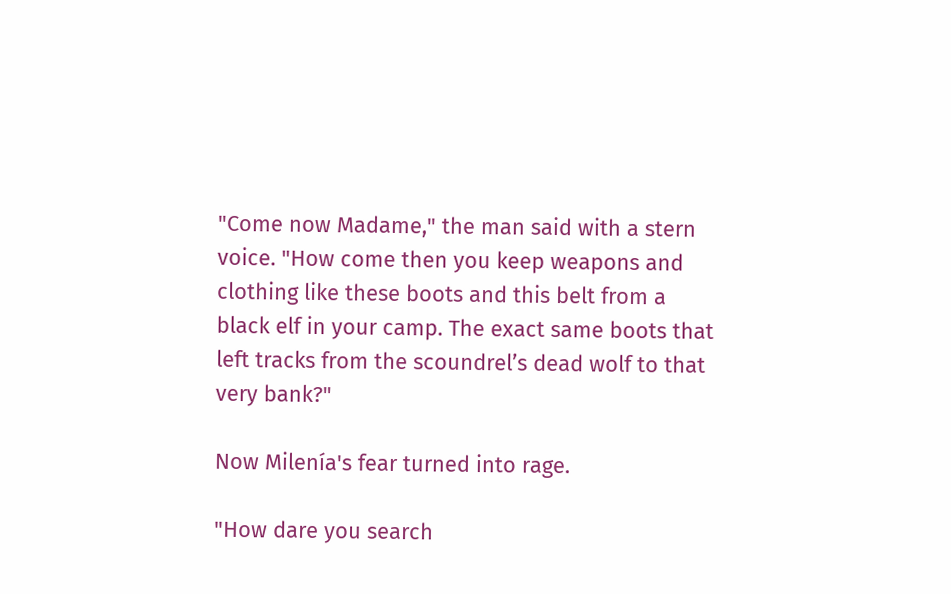"Come now Madame," the man said with a stern voice. "How come then you keep weapons and clothing like these boots and this belt from a black elf in your camp. The exact same boots that left tracks from the scoundrel’s dead wolf to that very bank?"

Now Milenía's fear turned into rage.

"How dare you search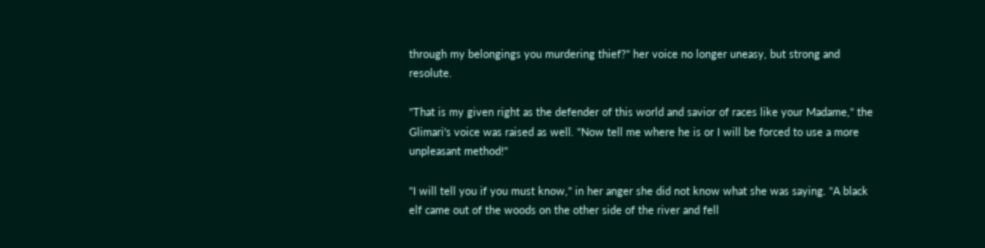through my belongings you murdering thief?" her voice no longer uneasy, but strong and resolute.

"That is my given right as the defender of this world and savior of races like your Madame," the Glimari's voice was raised as well. "Now tell me where he is or I will be forced to use a more unpleasant method!"

"I will tell you if you must know," in her anger she did not know what she was saying. "A black elf came out of the woods on the other side of the river and fell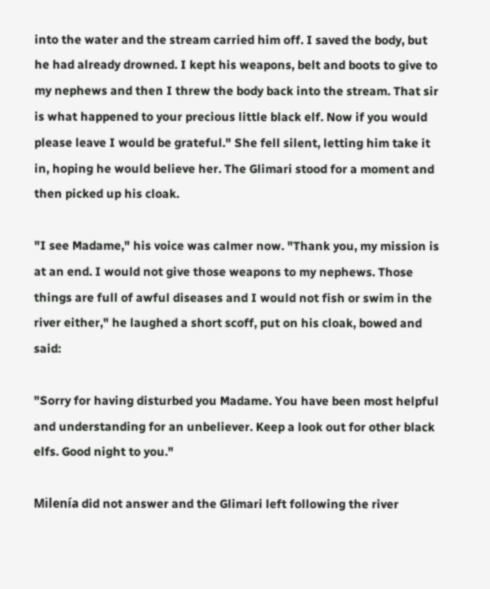into the water and the stream carried him off. I saved the body, but he had already drowned. I kept his weapons, belt and boots to give to my nephews and then I threw the body back into the stream. That sir is what happened to your precious little black elf. Now if you would please leave I would be grateful." She fell silent, letting him take it in, hoping he would believe her. The Glimari stood for a moment and then picked up his cloak.

"I see Madame," his voice was calmer now. "Thank you, my mission is at an end. I would not give those weapons to my nephews. Those things are full of awful diseases and I would not fish or swim in the river either," he laughed a short scoff, put on his cloak, bowed and said:

"Sorry for having disturbed you Madame. You have been most helpful and understanding for an unbeliever. Keep a look out for other black elfs. Good night to you."

Milenía did not answer and the Glimari left following the river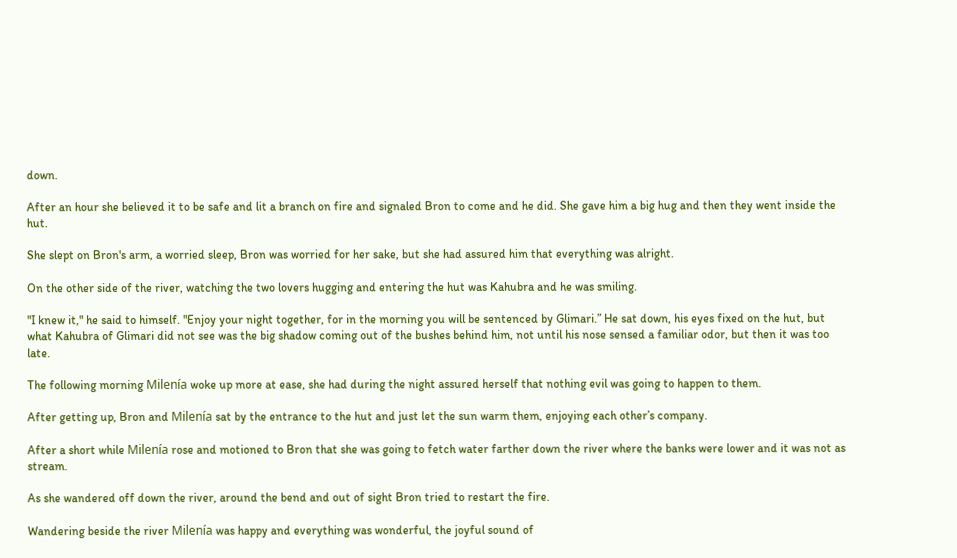down.

After an hour she believed it to be safe and lit a branch on fire and signaled Bron to come and he did. She gave him a big hug and then they went inside the hut.

She slept on Bron's arm, a worried sleep, Bron was worried for her sake, but she had assured him that everything was alright.

On the other side of the river, watching the two lovers hugging and entering the hut was Kahubra and he was smiling.

"I knew it," he said to himself. "Enjoy your night together, for in the morning you will be sentenced by Glimari.” He sat down, his eyes fixed on the hut, but what Kahubra of Glimari did not see was the big shadow coming out of the bushes behind him, not until his nose sensed a familiar odor, but then it was too late.

The following morning Milenía woke up more at ease, she had during the night assured herself that nothing evil was going to happen to them.

After getting up, Bron and Milenía sat by the entrance to the hut and just let the sun warm them, enjoying each other’s company.

After a short while Milenía rose and motioned to Bron that she was going to fetch water farther down the river where the banks were lower and it was not as stream.

As she wandered off down the river, around the bend and out of sight Bron tried to restart the fire.

Wandering beside the river Milenía was happy and everything was wonderful, the joyful sound of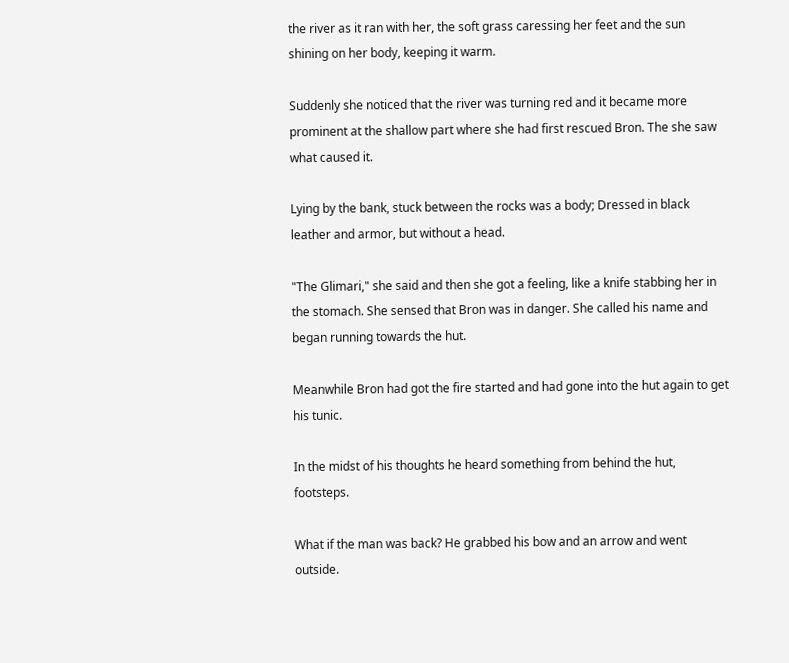the river as it ran with her, the soft grass caressing her feet and the sun shining on her body, keeping it warm.

Suddenly she noticed that the river was turning red and it became more prominent at the shallow part where she had first rescued Bron. The she saw what caused it.

Lying by the bank, stuck between the rocks was a body; Dressed in black leather and armor, but without a head.

"The Glimari," she said and then she got a feeling, like a knife stabbing her in the stomach. She sensed that Bron was in danger. She called his name and began running towards the hut.

Meanwhile Bron had got the fire started and had gone into the hut again to get his tunic.

In the midst of his thoughts he heard something from behind the hut, footsteps.

What if the man was back? He grabbed his bow and an arrow and went outside.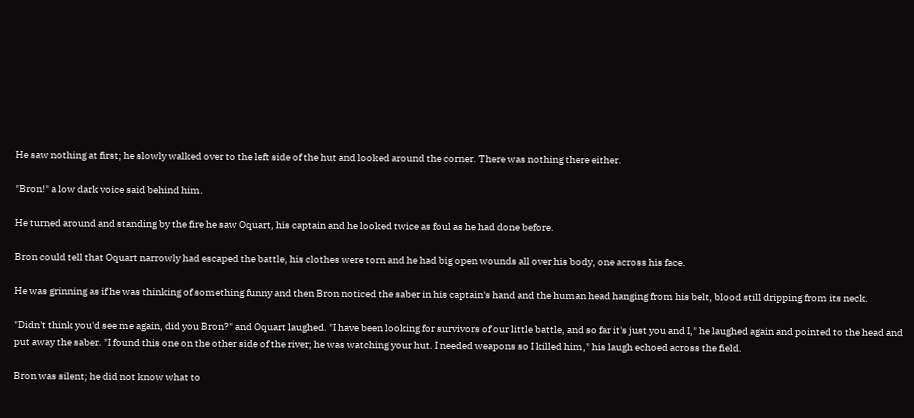He saw nothing at first; he slowly walked over to the left side of the hut and looked around the corner. There was nothing there either.

"Bron!" a low dark voice said behind him.

He turned around and standing by the fire he saw Oquart, his captain and he looked twice as foul as he had done before.

Bron could tell that Oquart narrowly had escaped the battle, his clothes were torn and he had big open wounds all over his body, one across his face.

He was grinning as if he was thinking of something funny and then Bron noticed the saber in his captain's hand and the human head hanging from his belt, blood still dripping from its neck.

"Didn't think you'd see me again, did you Bron?" and Oquart laughed. "I have been looking for survivors of our little battle, and so far it's just you and I," he laughed again and pointed to the head and put away the saber. "I found this one on the other side of the river; he was watching your hut. I needed weapons so I killed him," his laugh echoed across the field.

Bron was silent; he did not know what to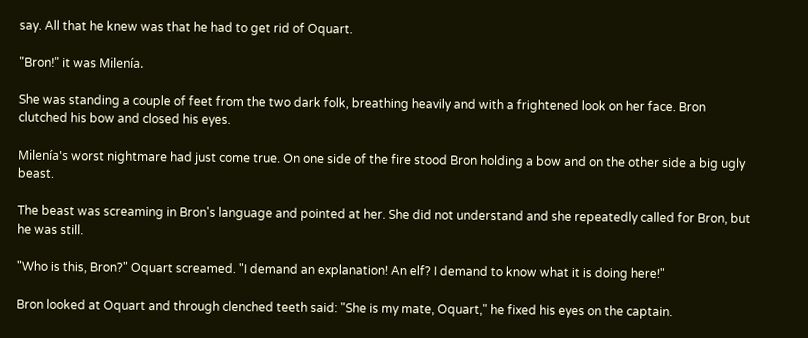say. All that he knew was that he had to get rid of Oquart.

"Bron!" it was Milenía.

She was standing a couple of feet from the two dark folk, breathing heavily and with a frightened look on her face. Bron clutched his bow and closed his eyes.

Milenía's worst nightmare had just come true. On one side of the fire stood Bron holding a bow and on the other side a big ugly beast.

The beast was screaming in Bron's language and pointed at her. She did not understand and she repeatedly called for Bron, but he was still.

"Who is this, Bron?" Oquart screamed. "I demand an explanation! An elf? I demand to know what it is doing here!"

Bron looked at Oquart and through clenched teeth said: "She is my mate, Oquart," he fixed his eyes on the captain.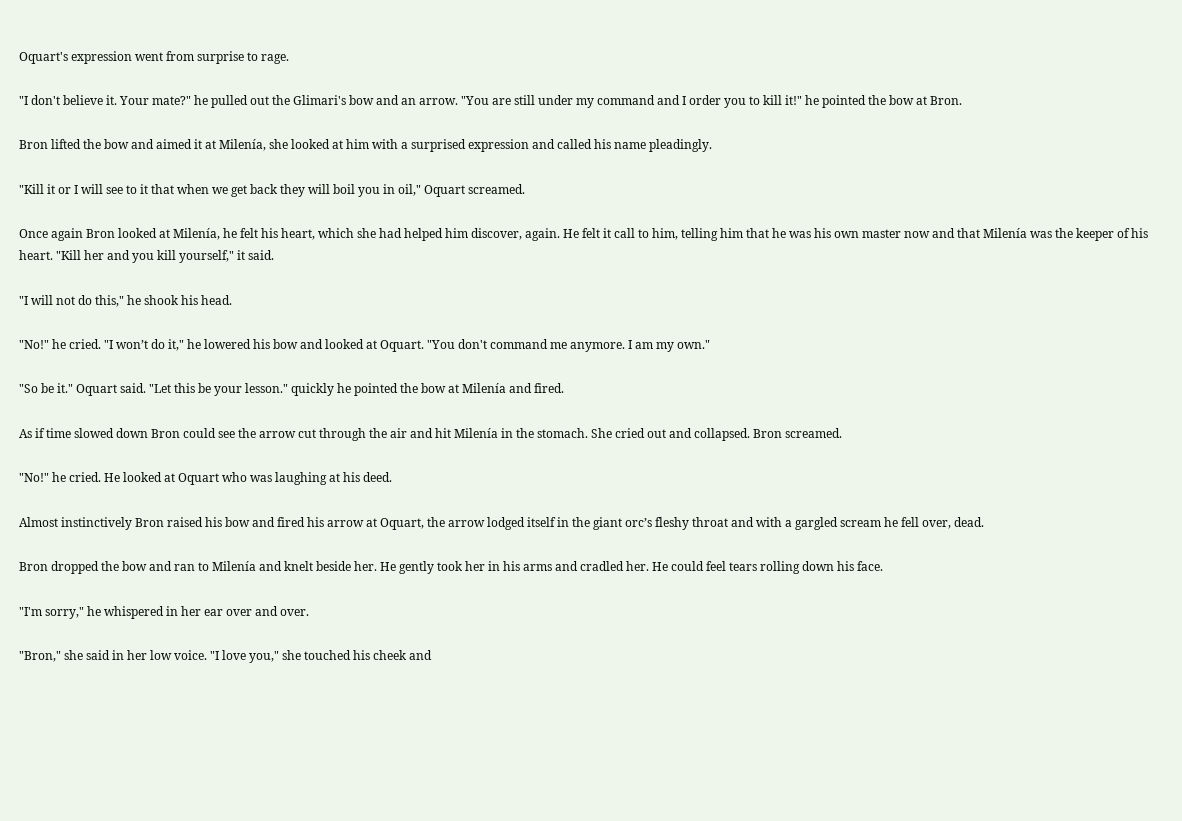Oquart's expression went from surprise to rage.

"I don't believe it. Your mate?" he pulled out the Glimari's bow and an arrow. "You are still under my command and I order you to kill it!" he pointed the bow at Bron.

Bron lifted the bow and aimed it at Milenía, she looked at him with a surprised expression and called his name pleadingly.

"Kill it or I will see to it that when we get back they will boil you in oil," Oquart screamed.

Once again Bron looked at Milenía, he felt his heart, which she had helped him discover, again. He felt it call to him, telling him that he was his own master now and that Milenía was the keeper of his heart. "Kill her and you kill yourself," it said.

"I will not do this," he shook his head.

"No!" he cried. "I won’t do it," he lowered his bow and looked at Oquart. "You don't command me anymore. I am my own."

"So be it." Oquart said. "Let this be your lesson." quickly he pointed the bow at Milenía and fired.

As if time slowed down Bron could see the arrow cut through the air and hit Milenía in the stomach. She cried out and collapsed. Bron screamed.

"No!" he cried. He looked at Oquart who was laughing at his deed.

Almost instinctively Bron raised his bow and fired his arrow at Oquart, the arrow lodged itself in the giant orc’s fleshy throat and with a gargled scream he fell over, dead.

Bron dropped the bow and ran to Milenía and knelt beside her. He gently took her in his arms and cradled her. He could feel tears rolling down his face.

"I'm sorry," he whispered in her ear over and over.

"Bron," she said in her low voice. "I love you," she touched his cheek and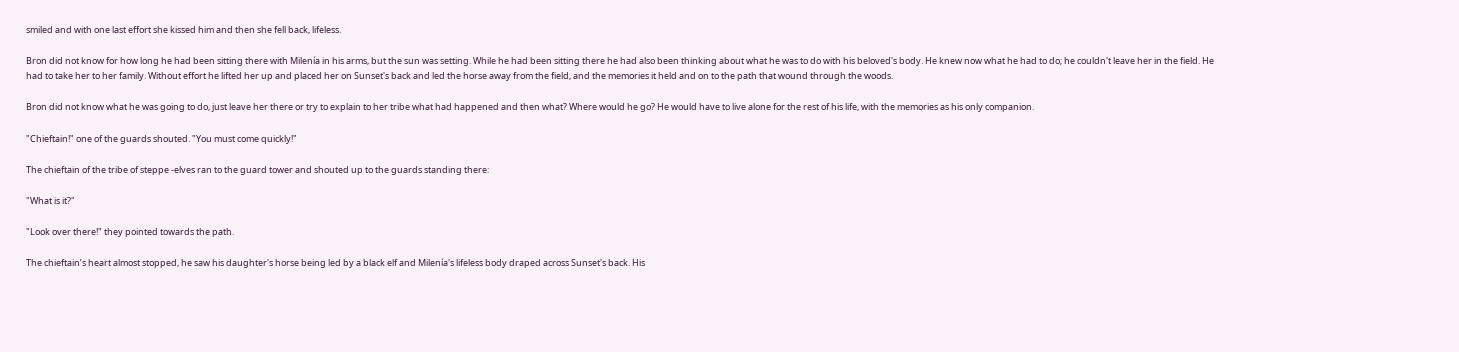smiled and with one last effort she kissed him and then she fell back, lifeless.

Bron did not know for how long he had been sitting there with Milenía in his arms, but the sun was setting. While he had been sitting there he had also been thinking about what he was to do with his beloved's body. He knew now what he had to do; he couldn't leave her in the field. He had to take her to her family. Without effort he lifted her up and placed her on Sunset's back and led the horse away from the field, and the memories it held and on to the path that wound through the woods.

Bron did not know what he was going to do, just leave her there or try to explain to her tribe what had happened and then what? Where would he go? He would have to live alone for the rest of his life, with the memories as his only companion.

"Chieftain!" one of the guards shouted. "You must come quickly!"

The chieftain of the tribe of steppe -elves ran to the guard tower and shouted up to the guards standing there:

"What is it?"

"Look over there!" they pointed towards the path.

The chieftain’s heart almost stopped, he saw his daughter's horse being led by a black elf and Milenía's lifeless body draped across Sunset's back. His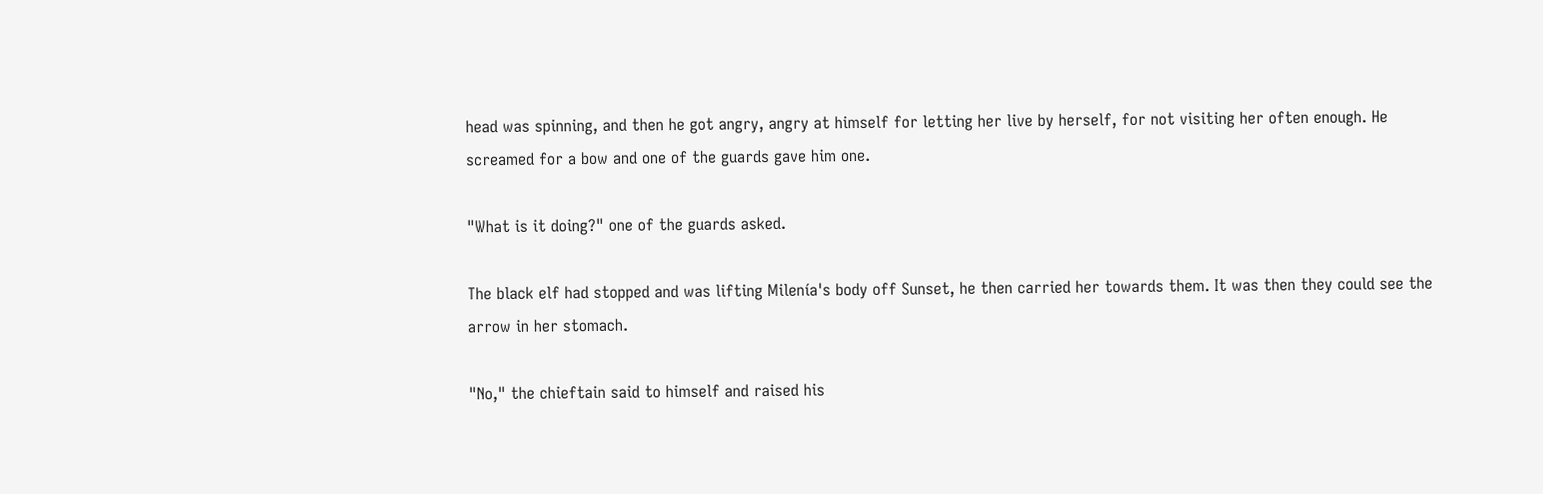head was spinning, and then he got angry, angry at himself for letting her live by herself, for not visiting her often enough. He screamed for a bow and one of the guards gave him one.

"What is it doing?" one of the guards asked.

The black elf had stopped and was lifting Milenía's body off Sunset, he then carried her towards them. It was then they could see the arrow in her stomach.

"No," the chieftain said to himself and raised his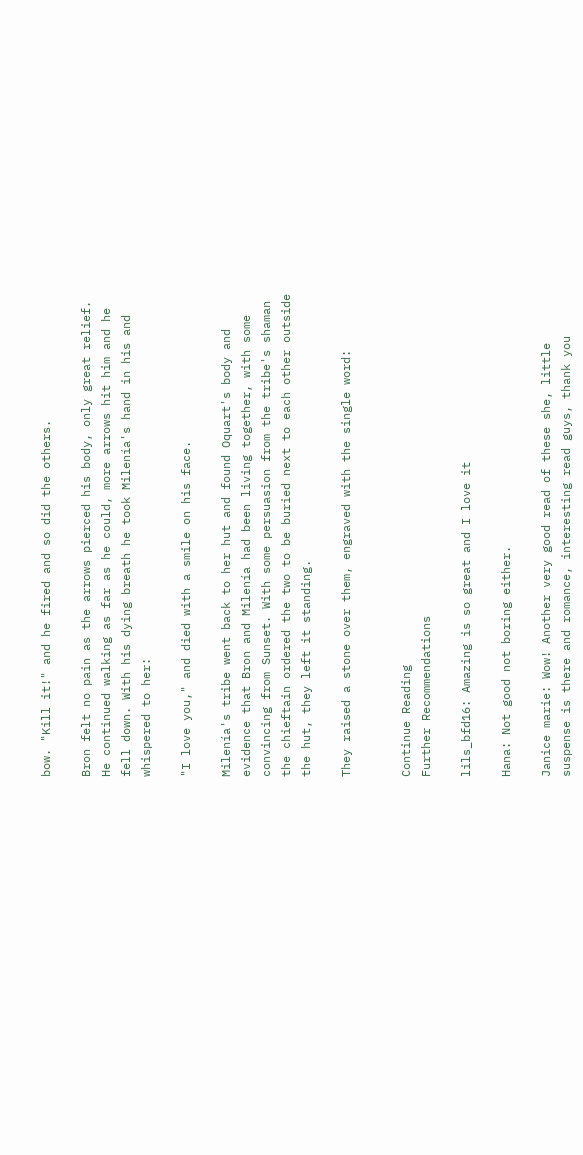bow. "Kill it!" and he fired and so did the others.

Bron felt no pain as the arrows pierced his body, only great relief. He continued walking as far as he could, more arrows hit him and he fell down. With his dying breath he took Milenía's hand in his and whispered to her:

"I love you," and died with a smile on his face.

Milenía's tribe went back to her hut and found Oquart's body and evidence that Bron and Milenía had been living together, with some convincing from Sunset. With some persuasion from the tribe's shaman the chieftain ordered the two to be buried next to each other outside the hut, they left it standing.

They raised a stone over them, engraved with the single word:


Continue Reading
Further Recommendations

lils_bfd16: Amazing is so great and I love it

Hana: Not good not boring either.

Janice marie: Wow! Another very good read of these she, little suspense is there and romance, interesting read guys, thank you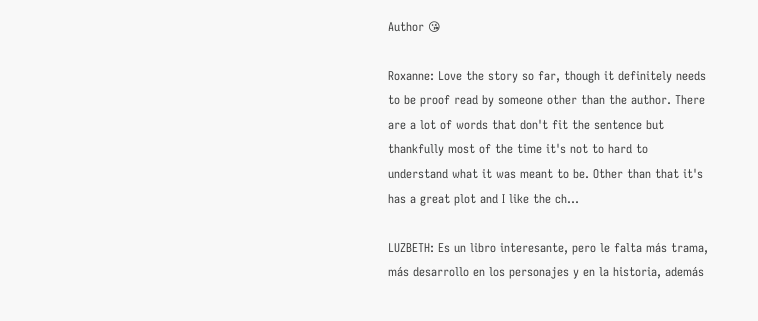Author 😘

Roxanne: Love the story so far, though it definitely needs to be proof read by someone other than the author. There are a lot of words that don't fit the sentence but thankfully most of the time it's not to hard to understand what it was meant to be. Other than that it's has a great plot and I like the ch...

LUZBETH: Es un libro interesante, pero le falta más trama, más desarrollo en los personajes y en la historia, además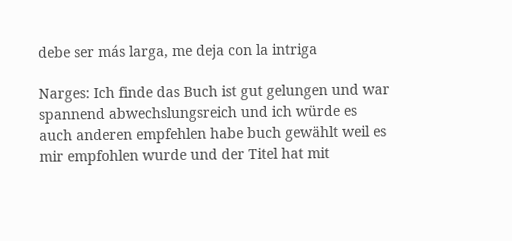debe ser más larga, me deja con la intriga

Narges: Ich finde das Buch ist gut gelungen und war spannend abwechslungsreich und ich würde es auch anderen empfehlen habe buch gewählt weil es mir empfohlen wurde und der Titel hat mit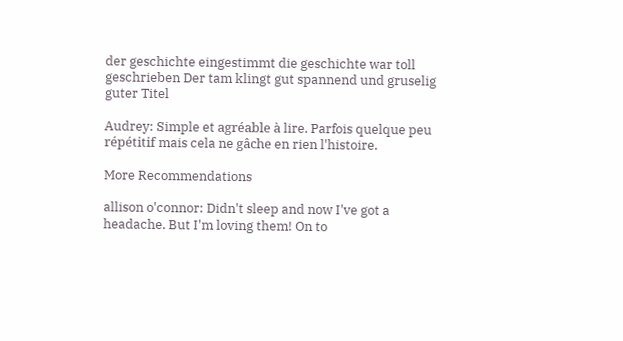der geschichte eingestimmt die geschichte war toll geschrieben Der tam klingt gut spannend und gruselig guter Titel

Audrey: Simple et agréable à lire. Parfois quelque peu répétitif mais cela ne gâche en rien l'histoire.

More Recommendations

allison o'connor: Didn't sleep and now I've got a headache. But I'm loving them! On to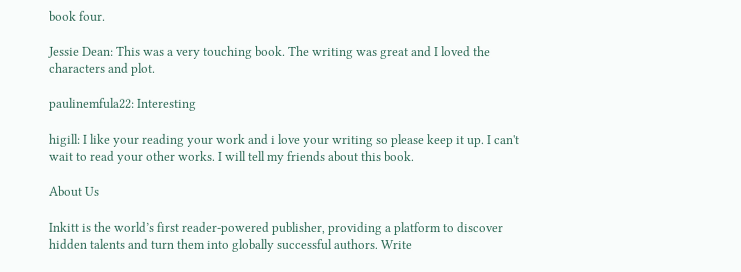book four.

Jessie Dean: This was a very touching book. The writing was great and I loved the characters and plot.

paulinemfula22: Interesting

higill: I like your reading your work and i love your writing so please keep it up. I can't wait to read your other works. I will tell my friends about this book.

About Us

Inkitt is the world’s first reader-powered publisher, providing a platform to discover hidden talents and turn them into globally successful authors. Write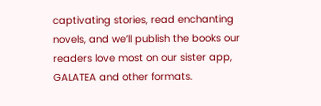captivating stories, read enchanting novels, and we’ll publish the books our readers love most on our sister app, GALATEA and other formats.